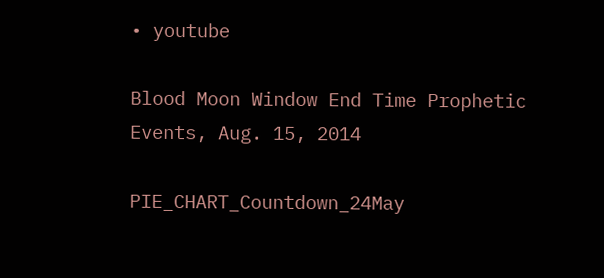• youtube

Blood Moon Window End Time Prophetic Events, Aug. 15, 2014

PIE_CHART_Countdown_24May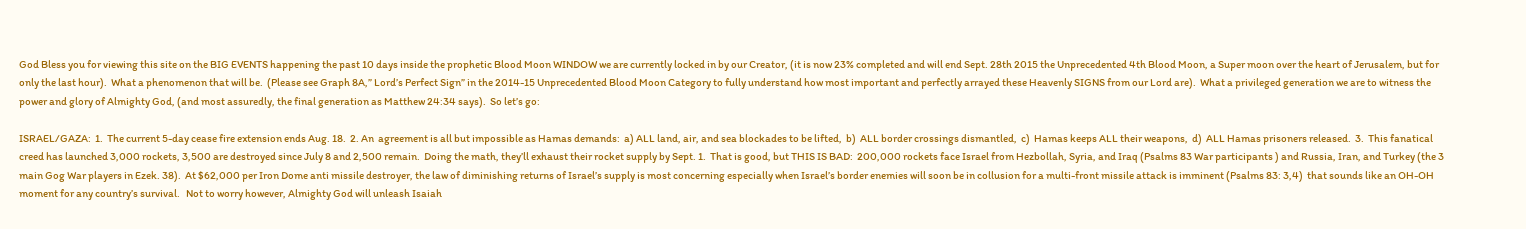God Bless you for viewing this site on the BIG EVENTS happening the past 10 days inside the prophetic Blood Moon WINDOW we are currently locked in by our Creator, (it is now 23% completed and will end Sept. 28th 2015 the Unprecedented 4th Blood Moon, a Super moon over the heart of Jerusalem, but for only the last hour).  What a phenomenon that will be.  (Please see Graph 8A,” Lord’s Perfect Sign” in the 2014-15 Unprecedented Blood Moon Category to fully understand how most important and perfectly arrayed these Heavenly SIGNS from our Lord are).  What a privileged generation we are to witness the power and glory of Almighty God, (and most assuredly, the final generation as Matthew 24:34 says).  So let’s go:

ISRAEL/GAZA:  1.  The current 5-day cease fire extension ends Aug. 18.  2. An  agreement is all but impossible as Hamas demands:  a) ALL land, air, and sea blockades to be lifted,  b)  ALL border crossings dismantled,  c)  Hamas keeps ALL their weapons,  d)  ALL Hamas prisoners released.  3.  This fanatical creed has launched 3,000 rockets, 3,500 are destroyed since July 8 and 2,500 remain.  Doing the math, they’ll exhaust their rocket supply by Sept. 1.  That is good, but THIS IS BAD:  200,000 rockets face Israel from Hezbollah, Syria, and Iraq (Psalms 83 War participants ) and Russia, Iran, and Turkey (the 3 main Gog War players in Ezek. 38).  At $62,000 per Iron Dome anti missile destroyer, the law of diminishing returns of Israel’s supply is most concerning especially when Israel’s border enemies will soon be in collusion for a multi-front missile attack is imminent (Psalms 83: 3,4)  that sounds like an OH-OH moment for any country’s survival.   Not to worry however, Almighty God will unleash Isaiah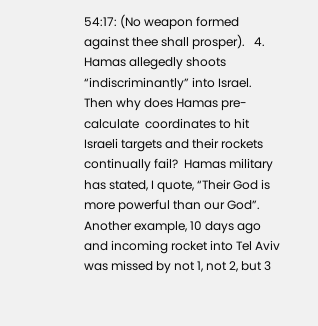54:17: (No weapon formed against thee shall prosper).   4.  Hamas allegedly shoots “indiscriminantly” into Israel.   Then why does Hamas pre-calculate  coordinates to hit Israeli targets and their rockets continually fail?  Hamas military has stated, I quote, “Their God is more powerful than our God”.  Another example, 10 days ago and incoming rocket into Tel Aviv was missed by not 1, not 2, but 3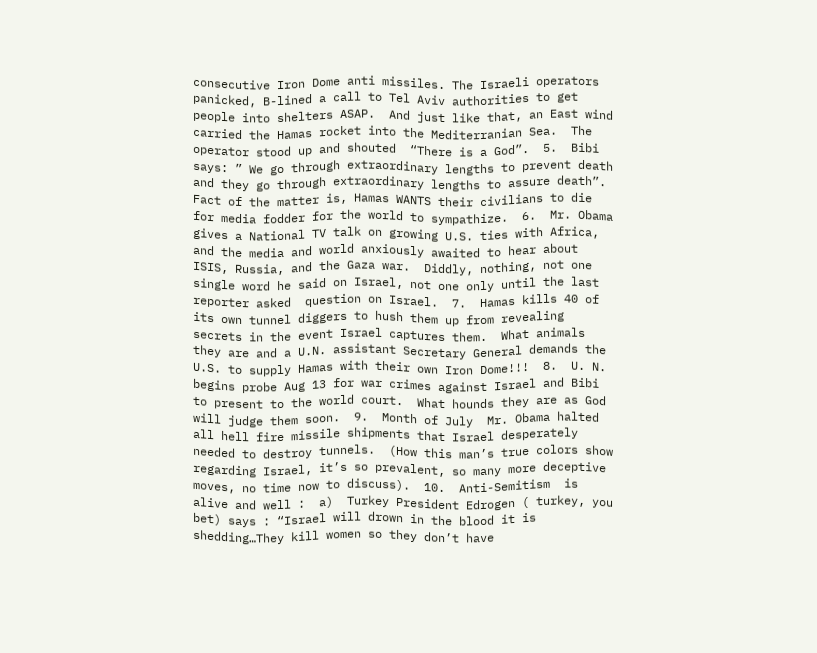consecutive Iron Dome anti missiles. The Israeli operators panicked, B-lined a call to Tel Aviv authorities to get people into shelters ASAP.  And just like that, an East wind carried the Hamas rocket into the Mediterranian Sea.  The operator stood up and shouted  “There is a God”.  5.  Bibi says: ” We go through extraordinary lengths to prevent death and they go through extraordinary lengths to assure death”.  Fact of the matter is, Hamas WANTS their civilians to die for media fodder for the world to sympathize.  6.  Mr. Obama gives a National TV talk on growing U.S. ties with Africa, and the media and world anxiously awaited to hear about ISIS, Russia, and the Gaza war.  Diddly, nothing, not one single word he said on Israel, not one only until the last reporter asked  question on Israel.  7.  Hamas kills 40 of its own tunnel diggers to hush them up from revealing secrets in the event Israel captures them.  What animals they are and a U.N. assistant Secretary General demands the U.S. to supply Hamas with their own Iron Dome!!!  8.  U. N. begins probe Aug 13 for war crimes against Israel and Bibi to present to the world court.  What hounds they are as God will judge them soon.  9.  Month of July  Mr. Obama halted all hell fire missile shipments that Israel desperately needed to destroy tunnels.  (How this man’s true colors show regarding Israel, it’s so prevalent, so many more deceptive moves, no time now to discuss).  10.  Anti-Semitism  is alive and well :  a)  Turkey President Edrogen ( turkey, you bet) says : “Israel will drown in the blood it is shedding…They kill women so they don’t have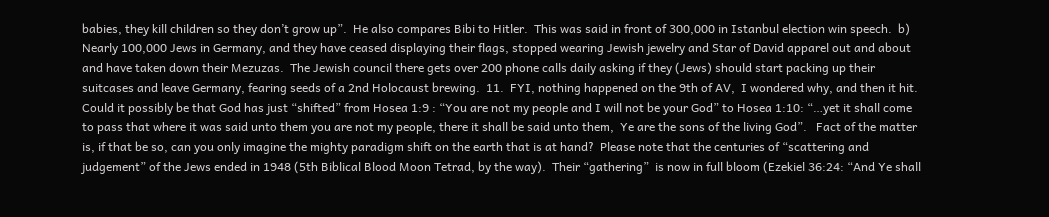babies, they kill children so they don’t grow up”.  He also compares Bibi to Hitler.  This was said in front of 300,000 in Istanbul election win speech.  b)  Nearly 100,000 Jews in Germany, and they have ceased displaying their flags, stopped wearing Jewish jewelry and Star of David apparel out and about and have taken down their Mezuzas.  The Jewish council there gets over 200 phone calls daily asking if they (Jews) should start packing up their suitcases and leave Germany, fearing seeds of a 2nd Holocaust brewing.  11.  FYI, nothing happened on the 9th of AV,  I wondered why, and then it hit.  Could it possibly be that God has just “shifted” from Hosea 1:9 : “You are not my people and I will not be your God” to Hosea 1:10: “…yet it shall come to pass that where it was said unto them you are not my people, there it shall be said unto them,  Ye are the sons of the living God”.   Fact of the matter is, if that be so, can you only imagine the mighty paradigm shift on the earth that is at hand?  Please note that the centuries of “scattering and judgement” of the Jews ended in 1948 (5th Biblical Blood Moon Tetrad, by the way).  Their “gathering”  is now in full bloom (Ezekiel 36:24: “And Ye shall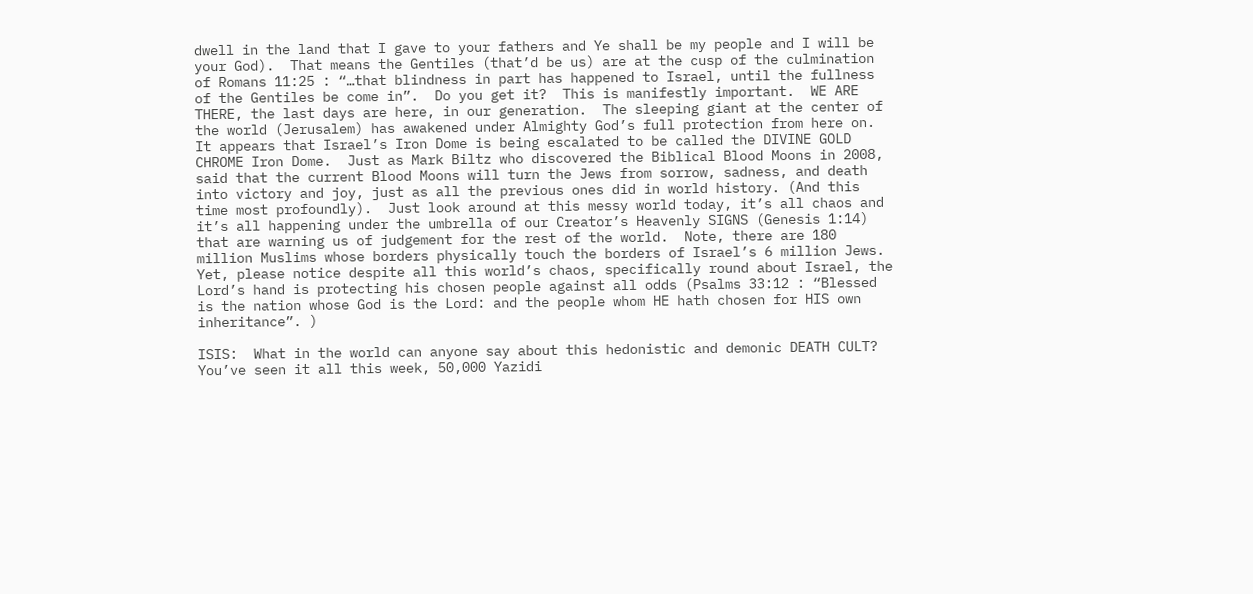dwell in the land that I gave to your fathers and Ye shall be my people and I will be your God).  That means the Gentiles (that’d be us) are at the cusp of the culmination of Romans 11:25 : “…that blindness in part has happened to Israel, until the fullness of the Gentiles be come in”.  Do you get it?  This is manifestly important.  WE ARE THERE, the last days are here, in our generation.  The sleeping giant at the center of the world (Jerusalem) has awakened under Almighty God’s full protection from here on.  It appears that Israel’s Iron Dome is being escalated to be called the DIVINE GOLD CHROME Iron Dome.  Just as Mark Biltz who discovered the Biblical Blood Moons in 2008, said that the current Blood Moons will turn the Jews from sorrow, sadness, and death into victory and joy, just as all the previous ones did in world history. (And this time most profoundly).  Just look around at this messy world today, it’s all chaos and it’s all happening under the umbrella of our Creator’s Heavenly SIGNS (Genesis 1:14) that are warning us of judgement for the rest of the world.  Note, there are 180 million Muslims whose borders physically touch the borders of Israel’s 6 million Jews.  Yet, please notice despite all this world’s chaos, specifically round about Israel, the Lord’s hand is protecting his chosen people against all odds (Psalms 33:12 : “Blessed is the nation whose God is the Lord: and the people whom HE hath chosen for HIS own inheritance”. )

ISIS:  What in the world can anyone say about this hedonistic and demonic DEATH CULT?  You’ve seen it all this week, 50,000 Yazidi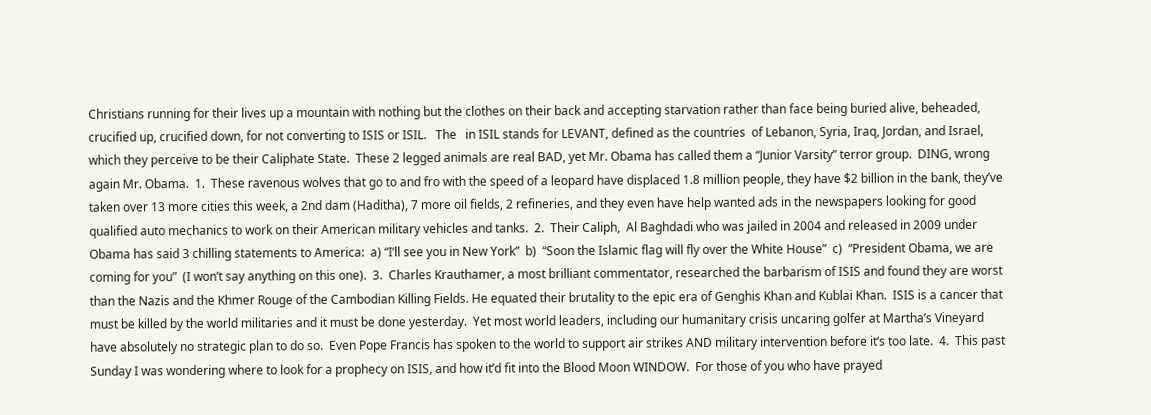Christians running for their lives up a mountain with nothing but the clothes on their back and accepting starvation rather than face being buried alive, beheaded, crucified up, crucified down, for not converting to ISIS or ISIL.   The   in ISIL stands for LEVANT, defined as the countries  of Lebanon, Syria, Iraq, Jordan, and Israel, which they perceive to be their Caliphate State.  These 2 legged animals are real BAD, yet Mr. Obama has called them a “Junior Varsity” terror group.  DING, wrong again Mr. Obama.  1.  These ravenous wolves that go to and fro with the speed of a leopard have displaced 1.8 million people, they have $2 billion in the bank, they’ve taken over 13 more cities this week, a 2nd dam (Haditha), 7 more oil fields, 2 refineries, and they even have help wanted ads in the newspapers looking for good qualified auto mechanics to work on their American military vehicles and tanks.  2.  Their Caliph,  Al Baghdadi who was jailed in 2004 and released in 2009 under Obama has said 3 chilling statements to America:  a) “I’ll see you in New York”  b)  “Soon the Islamic flag will fly over the White House”  c)  “President Obama, we are coming for you”  (I won’t say anything on this one).  3.  Charles Krauthamer, a most brilliant commentator, researched the barbarism of ISIS and found they are worst than the Nazis and the Khmer Rouge of the Cambodian Killing Fields. He equated their brutality to the epic era of Genghis Khan and Kublai Khan.  ISIS is a cancer that must be killed by the world militaries and it must be done yesterday.  Yet most world leaders, including our humanitary crisis uncaring golfer at Martha’s Vineyard have absolutely no strategic plan to do so.  Even Pope Francis has spoken to the world to support air strikes AND military intervention before it’s too late.  4.  This past Sunday I was wondering where to look for a prophecy on ISIS, and how it’d fit into the Blood Moon WINDOW.  For those of you who have prayed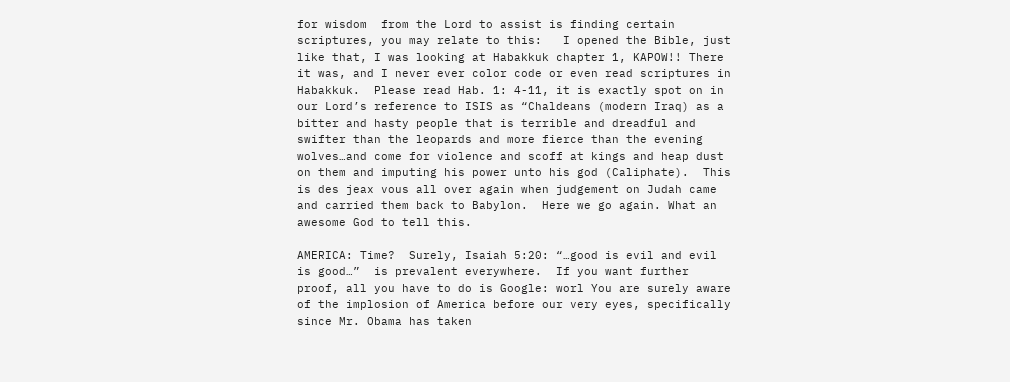for wisdom  from the Lord to assist is finding certain scriptures, you may relate to this:   I opened the Bible, just like that, I was looking at Habakkuk chapter 1, KAPOW!! There it was, and I never ever color code or even read scriptures in Habakkuk.  Please read Hab. 1: 4-11, it is exactly spot on in our Lord’s reference to ISIS as “Chaldeans (modern Iraq) as a bitter and hasty people that is terrible and dreadful and swifter than the leopards and more fierce than the evening wolves…and come for violence and scoff at kings and heap dust on them and imputing his power unto his god (Caliphate).  This is des jeax vous all over again when judgement on Judah came and carried them back to Babylon.  Here we go again. What an awesome God to tell this.

AMERICA: Time?  Surely, Isaiah 5:20: “…good is evil and evil is good…”  is prevalent everywhere.  If you want further proof, all you have to do is Google: worl You are surely aware of the implosion of America before our very eyes, specifically since Mr. Obama has taken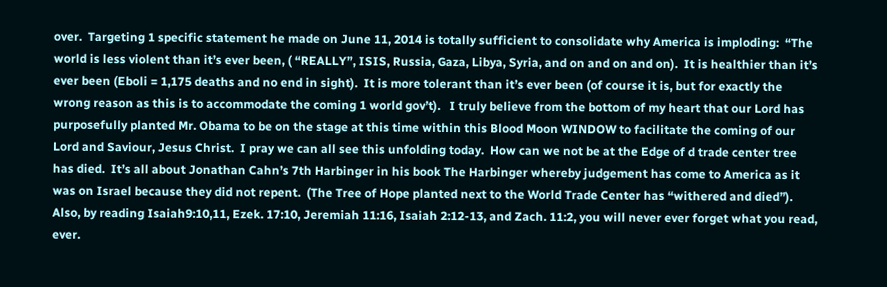over.  Targeting 1 specific statement he made on June 11, 2014 is totally sufficient to consolidate why America is imploding:  “The world is less violent than it’s ever been, ( “REALLY”, ISIS, Russia, Gaza, Libya, Syria, and on and on and on).  It is healthier than it’s ever been (Eboli = 1,175 deaths and no end in sight).  It is more tolerant than it’s ever been (of course it is, but for exactly the wrong reason as this is to accommodate the coming 1 world gov’t).   I truly believe from the bottom of my heart that our Lord has purposefully planted Mr. Obama to be on the stage at this time within this Blood Moon WINDOW to facilitate the coming of our Lord and Saviour, Jesus Christ.  I pray we can all see this unfolding today.  How can we not be at the Edge of d trade center tree has died.  It’s all about Jonathan Cahn’s 7th Harbinger in his book The Harbinger whereby judgement has come to America as it was on Israel because they did not repent.  (The Tree of Hope planted next to the World Trade Center has “withered and died”).  Also, by reading Isaiah9:10,11, Ezek. 17:10, Jeremiah 11:16, Isaiah 2:12-13, and Zach. 11:2, you will never ever forget what you read, ever.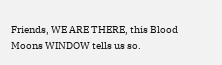Friends, WE ARE THERE, this Blood Moons WINDOW tells us so.